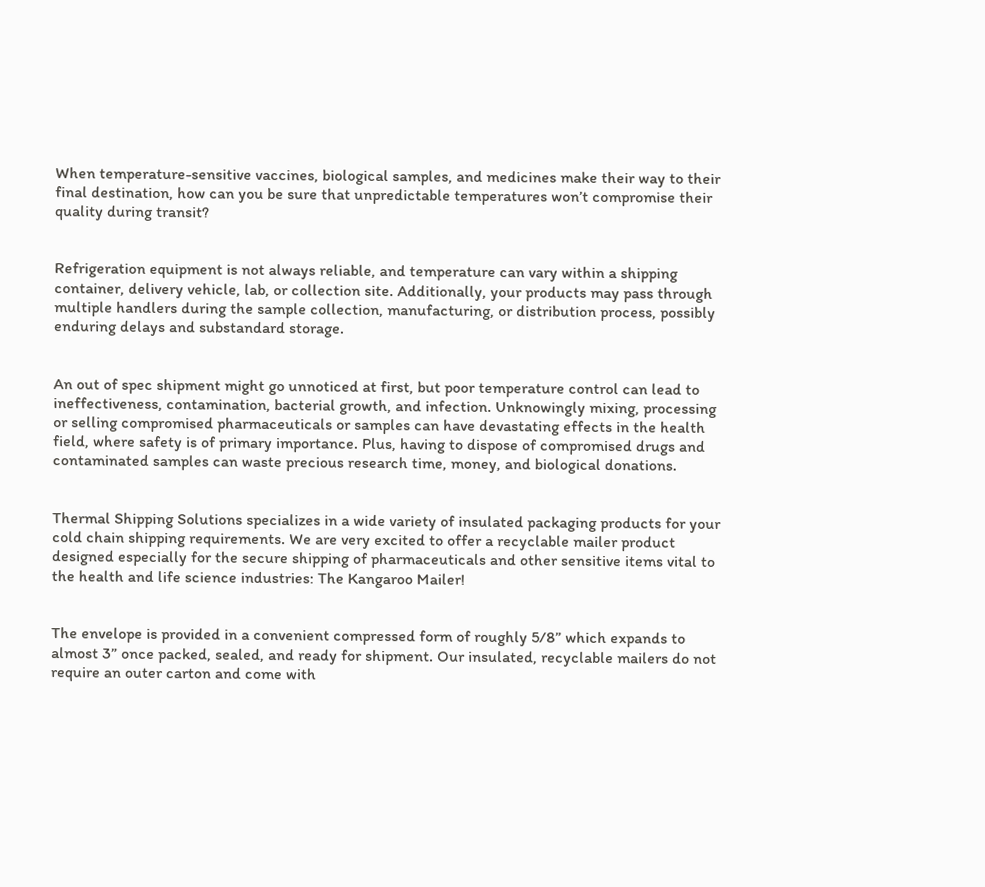When temperature-sensitive vaccines, biological samples, and medicines make their way to their final destination, how can you be sure that unpredictable temperatures won’t compromise their quality during transit?


Refrigeration equipment is not always reliable, and temperature can vary within a shipping container, delivery vehicle, lab, or collection site. Additionally, your products may pass through multiple handlers during the sample collection, manufacturing, or distribution process, possibly enduring delays and substandard storage.


An out of spec shipment might go unnoticed at first, but poor temperature control can lead to ineffectiveness, contamination, bacterial growth, and infection. Unknowingly mixing, processing or selling compromised pharmaceuticals or samples can have devastating effects in the health field, where safety is of primary importance. Plus, having to dispose of compromised drugs and contaminated samples can waste precious research time, money, and biological donations.


Thermal Shipping Solutions specializes in a wide variety of insulated packaging products for your cold chain shipping requirements. We are very excited to offer a recyclable mailer product designed especially for the secure shipping of pharmaceuticals and other sensitive items vital to the health and life science industries: The Kangaroo Mailer!


The envelope is provided in a convenient compressed form of roughly 5/8” which expands to almost 3” once packed, sealed, and ready for shipment. Our insulated, recyclable mailers do not require an outer carton and come with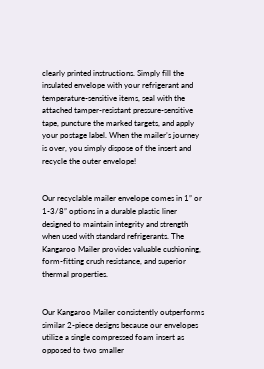clearly printed instructions. Simply fill the insulated envelope with your refrigerant and temperature-sensitive items, seal with the attached tamper-resistant pressure-sensitive tape, puncture the marked targets, and apply your postage label. When the mailer’s journey is over, you simply dispose of the insert and recycle the outer envelope!


Our recyclable mailer envelope comes in 1” or 1-3/8” options in a durable plastic liner designed to maintain integrity and strength when used with standard refrigerants. The Kangaroo Mailer provides valuable cushioning, form-fitting crush resistance, and superior thermal properties.


Our Kangaroo Mailer consistently outperforms similar 2-piece designs because our envelopes utilize a single compressed foam insert as opposed to two smaller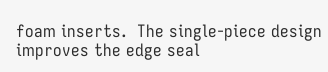foam inserts.  The single-piece design improves the edge seal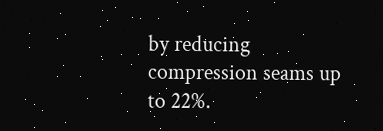by reducing compression seams up to 22%.